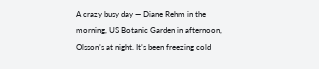A crazy busy day — Diane Rehm in the morning, US Botanic Garden in afternoon, Olsson’s at night. It’s been freezing cold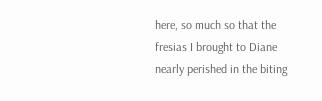here, so much so that the fresias I brought to Diane nearly perished in the biting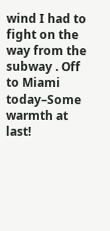wind I had to fight on the way from the subway . Off to Miami today–Some warmth at last!